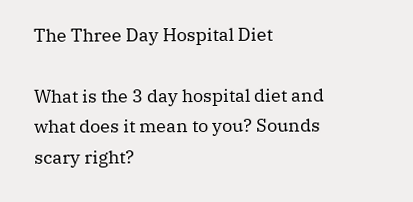The Three Day Hospital Diet

What is the 3 day hospital diet and what does it mean to you? Sounds scary right?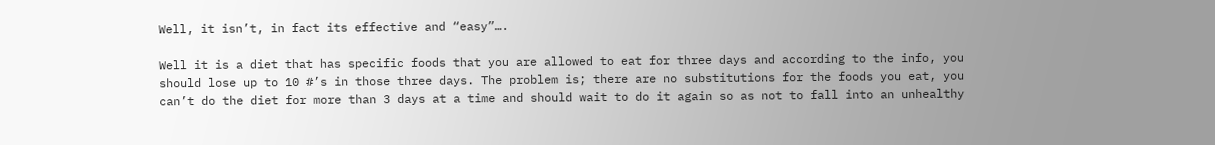Well, it isn’t, in fact its effective and “easy”….

Well it is a diet that has specific foods that you are allowed to eat for three days and according to the info, you should lose up to 10 #’s in those three days. The problem is; there are no substitutions for the foods you eat, you can’t do the diet for more than 3 days at a time and should wait to do it again so as not to fall into an unhealthy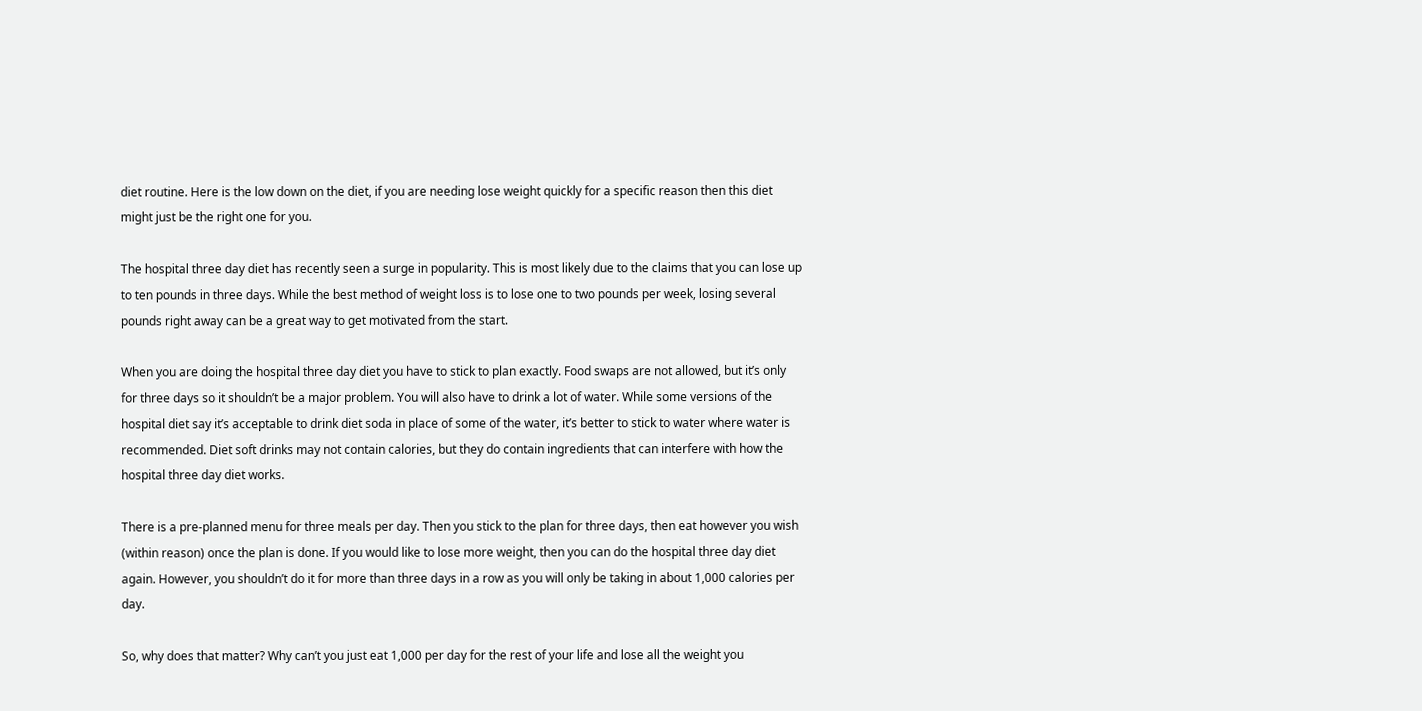diet routine. Here is the low down on the diet, if you are needing lose weight quickly for a specific reason then this diet might just be the right one for you.

The hospital three day diet has recently seen a surge in popularity. This is most likely due to the claims that you can lose up to ten pounds in three days. While the best method of weight loss is to lose one to two pounds per week, losing several pounds right away can be a great way to get motivated from the start.

When you are doing the hospital three day diet you have to stick to plan exactly. Food swaps are not allowed, but it’s only for three days so it shouldn’t be a major problem. You will also have to drink a lot of water. While some versions of the hospital diet say it’s acceptable to drink diet soda in place of some of the water, it’s better to stick to water where water is recommended. Diet soft drinks may not contain calories, but they do contain ingredients that can interfere with how the hospital three day diet works.

There is a pre-planned menu for three meals per day. Then you stick to the plan for three days, then eat however you wish (within reason) once the plan is done. If you would like to lose more weight, then you can do the hospital three day diet again. However, you shouldn’t do it for more than three days in a row as you will only be taking in about 1,000 calories per day.

So, why does that matter? Why can’t you just eat 1,000 per day for the rest of your life and lose all the weight you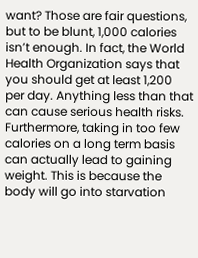want? Those are fair questions, but to be blunt, 1,000 calories isn’t enough. In fact, the World Health Organization says that you should get at least 1,200 per day. Anything less than that can cause serious health risks. Furthermore, taking in too few calories on a long term basis can actually lead to gaining weight. This is because the body will go into starvation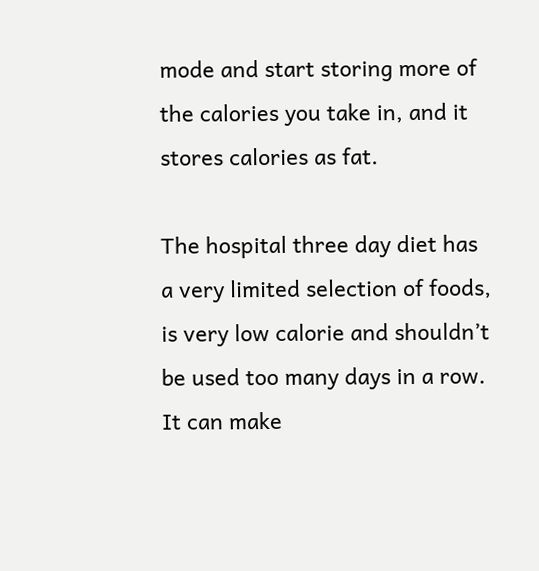mode and start storing more of the calories you take in, and it stores calories as fat.

The hospital three day diet has a very limited selection of foods, is very low calorie and shouldn’t be used too many days in a row. It can make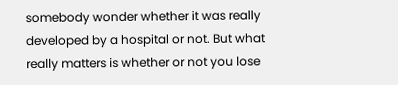somebody wonder whether it was really developed by a hospital or not. But what really matters is whether or not you lose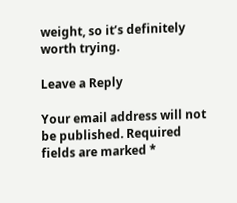weight, so it’s definitely worth trying.

Leave a Reply

Your email address will not be published. Required fields are marked *